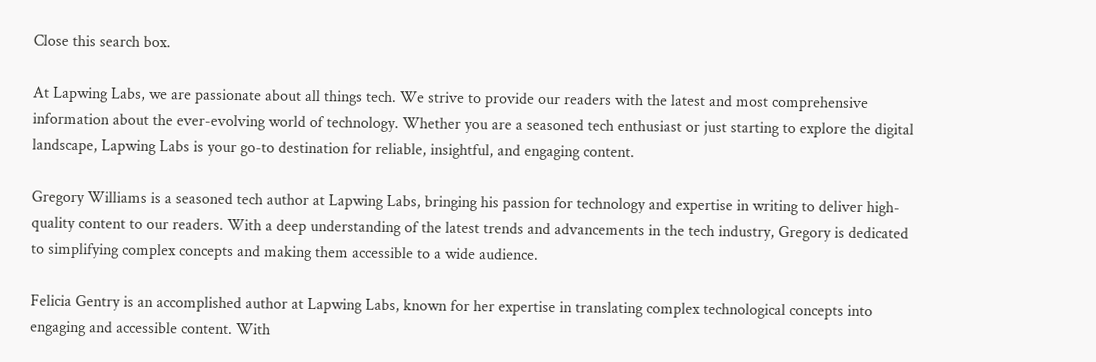Close this search box.

At Lapwing Labs, we are passionate about all things tech. We strive to provide our readers with the latest and most comprehensive information about the ever-evolving world of technology. Whether you are a seasoned tech enthusiast or just starting to explore the digital landscape, Lapwing Labs is your go-to destination for reliable, insightful, and engaging content.

Gregory Williams is a seasoned tech author at Lapwing Labs, bringing his passion for technology and expertise in writing to deliver high-quality content to our readers. With a deep understanding of the latest trends and advancements in the tech industry, Gregory is dedicated to simplifying complex concepts and making them accessible to a wide audience.

Felicia Gentry is an accomplished author at Lapwing Labs, known for her expertise in translating complex technological concepts into engaging and accessible content. With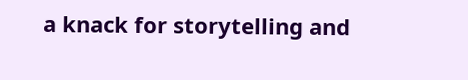a knack for storytelling and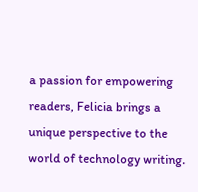a passion for empowering readers, Felicia brings a unique perspective to the world of technology writing.